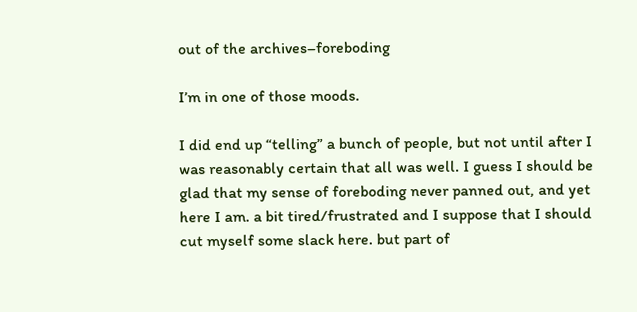out of the archives–foreboding

I’m in one of those moods.

I did end up “telling” a bunch of people, but not until after I was reasonably certain that all was well. I guess I should be glad that my sense of foreboding never panned out, and yet here I am. a bit tired/frustrated and I suppose that I should cut myself some slack here. but part of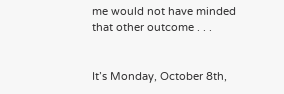me would not have minded that other outcome . . .


It’s Monday, October 8th,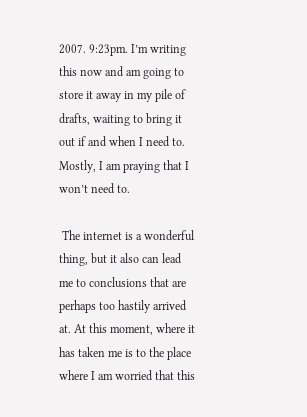2007. 9:23pm. I’m writing this now and am going to store it away in my pile of drafts, waiting to bring it out if and when I need to. Mostly, I am praying that I won’t need to.

 The internet is a wonderful thing, but it also can lead me to conclusions that are perhaps too hastily arrived at. At this moment, where it has taken me is to the place where I am worried that this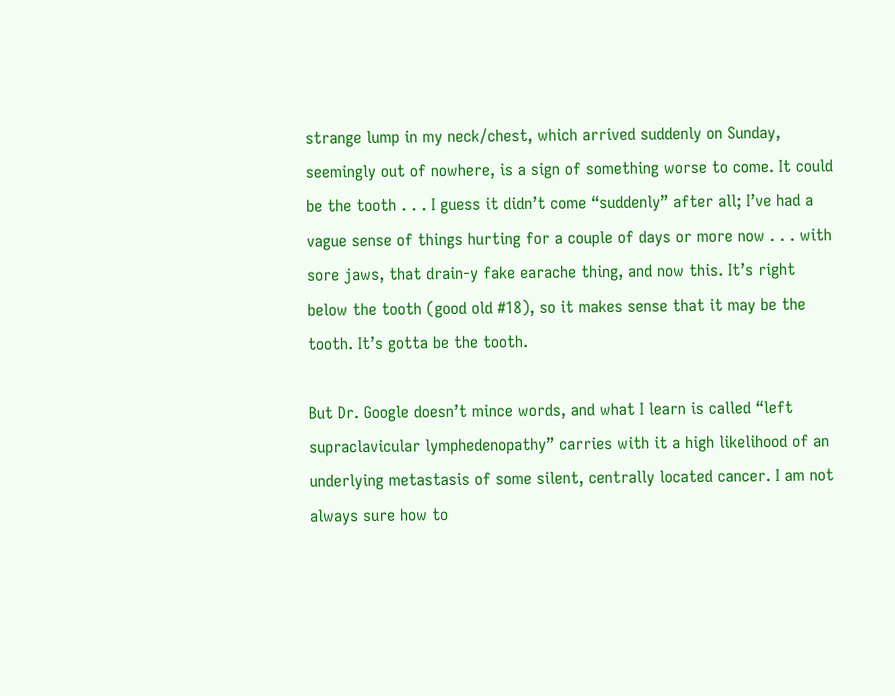strange lump in my neck/chest, which arrived suddenly on Sunday, seemingly out of nowhere, is a sign of something worse to come. It could be the tooth . . . I guess it didn’t come “suddenly” after all; I’ve had a vague sense of things hurting for a couple of days or more now . . . with sore jaws, that drain-y fake earache thing, and now this. It’s right below the tooth (good old #18), so it makes sense that it may be the tooth. It’s gotta be the tooth.

But Dr. Google doesn’t mince words, and what I learn is called “left supraclavicular lymphedenopathy” carries with it a high likelihood of an underlying metastasis of some silent, centrally located cancer. I am not always sure how to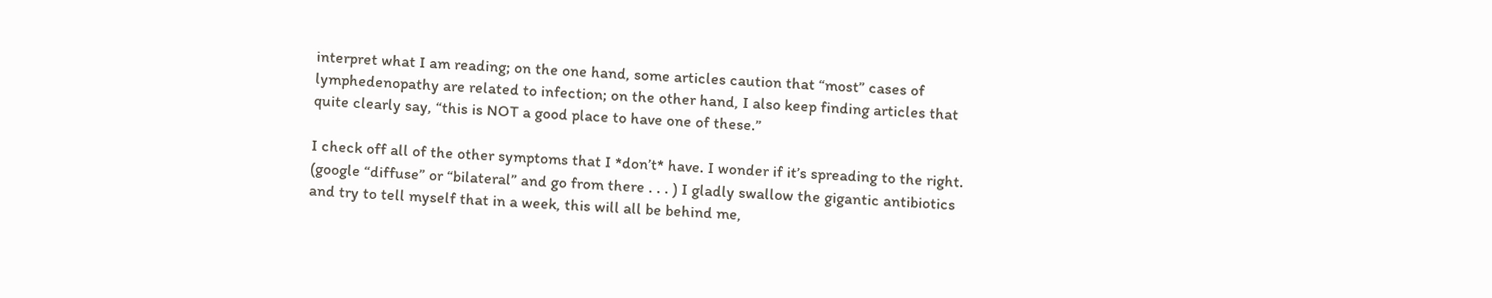interpret what I am reading; on the one hand, some articles caution that “most” cases of lymphedenopathy are related to infection; on the other hand, I also keep finding articles that quite clearly say, “this is NOT a good place to have one of these.”

I check off all of the other symptoms that I *don’t* have. I wonder if it’s spreading to the right. (google “diffuse” or “bilateral” and go from there . . . ) I gladly swallow the gigantic antibiotics and try to tell myself that in a week, this will all be behind me,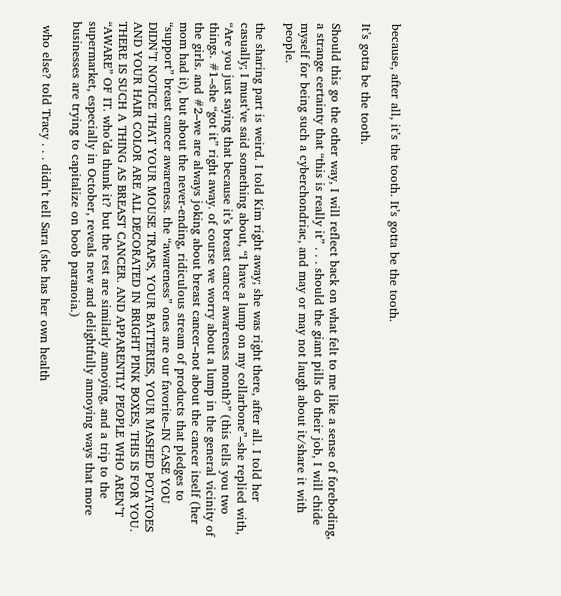because, after all, it’s the tooth. It’s gotta be the tooth.

It’s gotta be the tooth.

Should this go the other way, I will reflect back on what felt to me like a sense of foreboding, a strange certainty that “this is really it” . . . should the giant pills do their job, I will chide myself for being such a cyberchondriac, and may or may not laugh about it/share it with people.

the sharing part is weird. I told Kim right away; she was right there, after all. I told her casually; I must’ve said something about, “I have a lump on my collarbone”–she replied with, “Are you just saying that because it’s breast cancer awareness month?” (this tells you two things. #1–she “got it” right away. of course we worry about a lump in the general vicinity of the girls. and #2–we are always joking about breast cancer–not about the cancer itself (her mom had it), but about the never-ending, ridiculous stream of products that pledges to “support” breast cancer awareness. the “awareness” ones are our favorite–IN CASE YOU DIDN’T NOTICE THAT YOUR MOUSE TRAPS, YOUR BATTERIES, YOUR MASHED POTATOES AND YOUR HAIR COLOR ARE ALL DECORATED IN BRIGHT PINK BOXES, THIS IS FOR YOU. THERE IS SUCH A THING AS BREAST CANCER. AND APPARENTLY PEOPLE WHO AREN’T “AWARE” OF IT. who’da thunk it? but the rest are similarly annoying, and a trip to the supermarket, especially in October, reveals new and delightfully annoying ways that more businesses are trying to capitalize on boob paranoia.)

 who else? told Tracy . . . didn’t tell Sara (she has her own health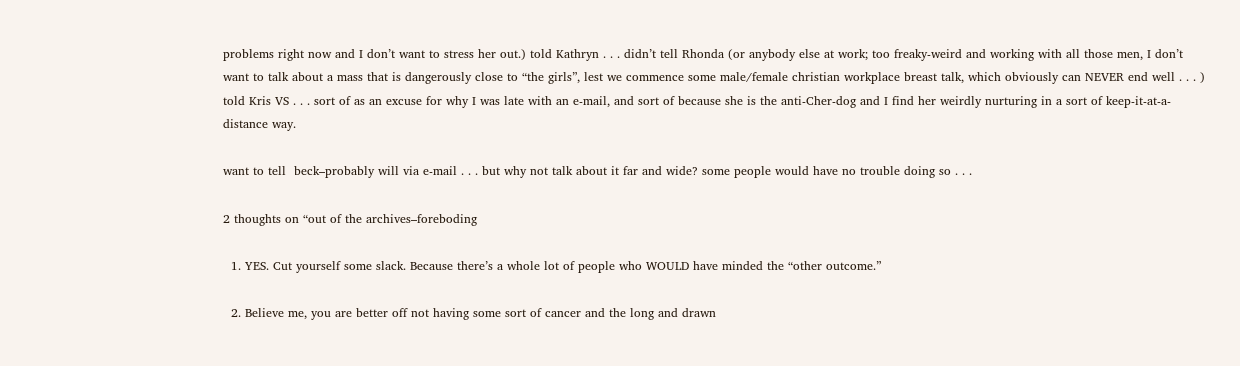problems right now and I don’t want to stress her out.) told Kathryn . . . didn’t tell Rhonda (or anybody else at work; too freaky-weird and working with all those men, I don’t want to talk about a mass that is dangerously close to “the girls”, lest we commence some male/female christian workplace breast talk, which obviously can NEVER end well . . . ) told Kris VS . . . sort of as an excuse for why I was late with an e-mail, and sort of because she is the anti-Cher-dog and I find her weirdly nurturing in a sort of keep-it-at-a-distance way.

want to tell  beck–probably will via e-mail . . . but why not talk about it far and wide? some people would have no trouble doing so . . .

2 thoughts on “out of the archives–foreboding

  1. YES. Cut yourself some slack. Because there’s a whole lot of people who WOULD have minded the “other outcome.”

  2. Believe me, you are better off not having some sort of cancer and the long and drawn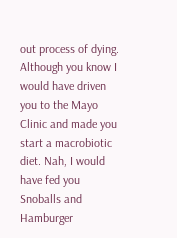out process of dying. Although you know I would have driven you to the Mayo Clinic and made you start a macrobiotic diet. Nah, I would have fed you Snoballs and Hamburger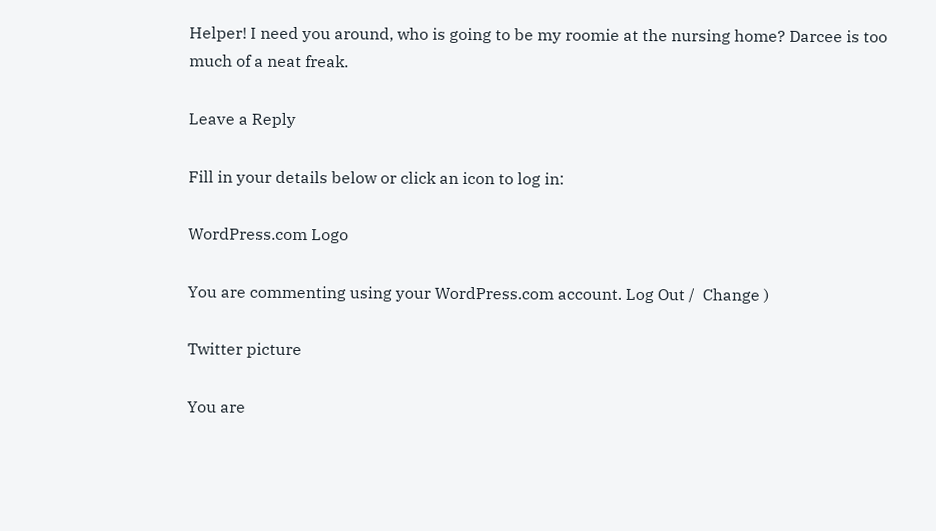Helper! I need you around, who is going to be my roomie at the nursing home? Darcee is too much of a neat freak.

Leave a Reply

Fill in your details below or click an icon to log in:

WordPress.com Logo

You are commenting using your WordPress.com account. Log Out /  Change )

Twitter picture

You are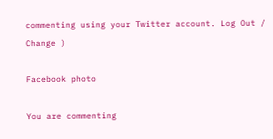commenting using your Twitter account. Log Out /  Change )

Facebook photo

You are commenting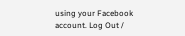using your Facebook account. Log Out /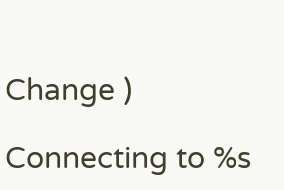Change )

Connecting to %s